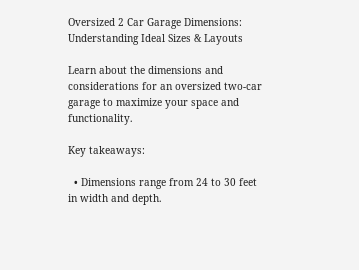Oversized 2 Car Garage Dimensions: Understanding Ideal Sizes & Layouts

Learn about the dimensions and considerations for an oversized two-car garage to maximize your space and functionality.

Key takeaways:

  • Dimensions range from 24 to 30 feet in width and depth.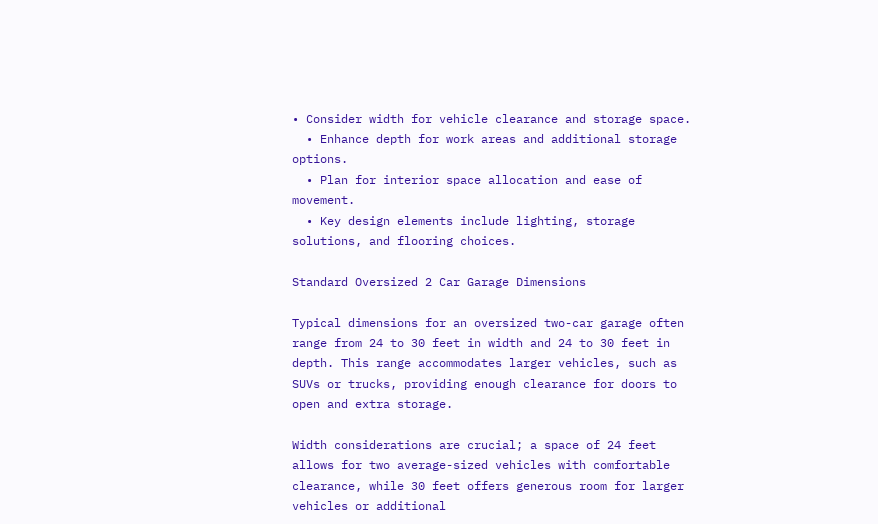• Consider width for vehicle clearance and storage space.
  • Enhance depth for work areas and additional storage options.
  • Plan for interior space allocation and ease of movement.
  • Key design elements include lighting, storage solutions, and flooring choices.

Standard Oversized 2 Car Garage Dimensions

Typical dimensions for an oversized two-car garage often range from 24 to 30 feet in width and 24 to 30 feet in depth. This range accommodates larger vehicles, such as SUVs or trucks, providing enough clearance for doors to open and extra storage.

Width considerations are crucial; a space of 24 feet allows for two average-sized vehicles with comfortable clearance, while 30 feet offers generous room for larger vehicles or additional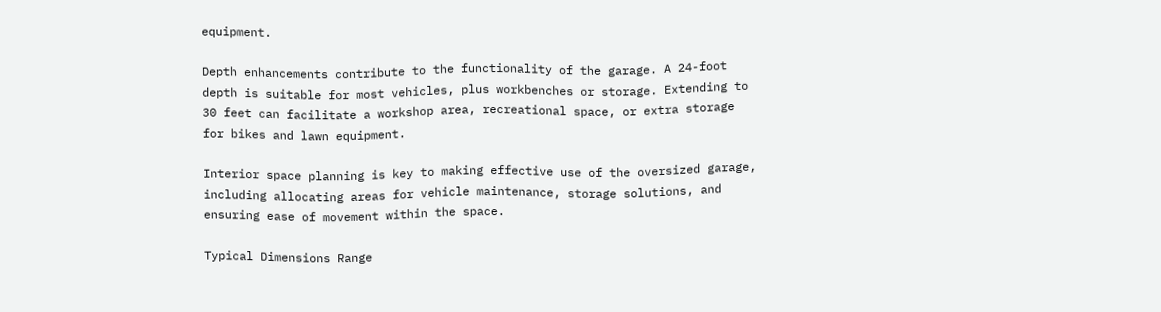equipment.

Depth enhancements contribute to the functionality of the garage. A 24-foot depth is suitable for most vehicles, plus workbenches or storage. Extending to 30 feet can facilitate a workshop area, recreational space, or extra storage for bikes and lawn equipment.

Interior space planning is key to making effective use of the oversized garage, including allocating areas for vehicle maintenance, storage solutions, and ensuring ease of movement within the space.

Typical Dimensions Range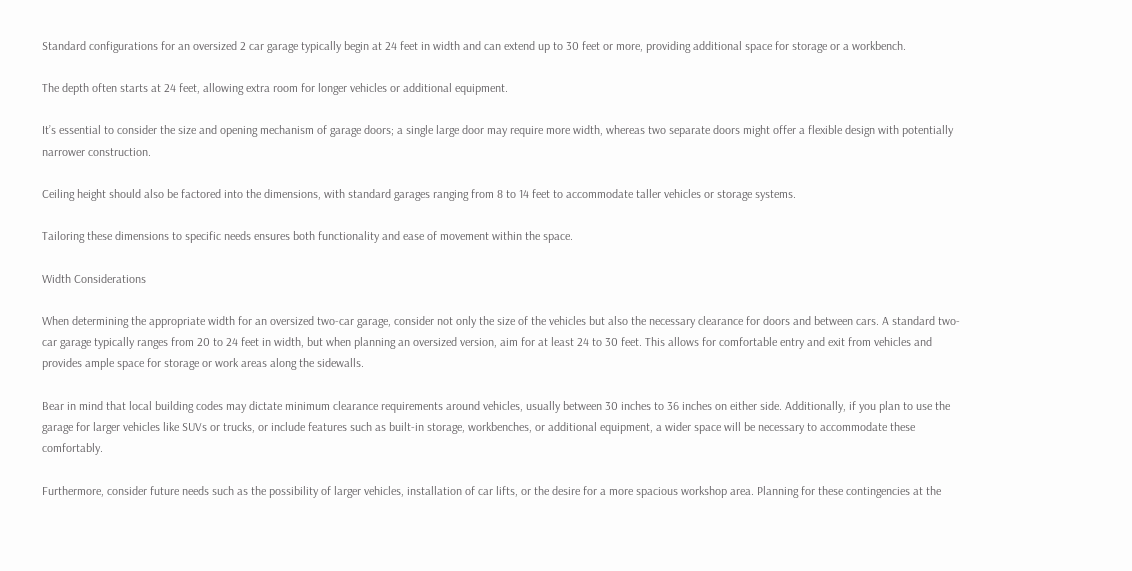Standard configurations for an oversized 2 car garage typically begin at 24 feet in width and can extend up to 30 feet or more, providing additional space for storage or a workbench.

The depth often starts at 24 feet, allowing extra room for longer vehicles or additional equipment.

It’s essential to consider the size and opening mechanism of garage doors; a single large door may require more width, whereas two separate doors might offer a flexible design with potentially narrower construction.

Ceiling height should also be factored into the dimensions, with standard garages ranging from 8 to 14 feet to accommodate taller vehicles or storage systems.

Tailoring these dimensions to specific needs ensures both functionality and ease of movement within the space.

Width Considerations

When determining the appropriate width for an oversized two-car garage, consider not only the size of the vehicles but also the necessary clearance for doors and between cars. A standard two-car garage typically ranges from 20 to 24 feet in width, but when planning an oversized version, aim for at least 24 to 30 feet. This allows for comfortable entry and exit from vehicles and provides ample space for storage or work areas along the sidewalls.

Bear in mind that local building codes may dictate minimum clearance requirements around vehicles, usually between 30 inches to 36 inches on either side. Additionally, if you plan to use the garage for larger vehicles like SUVs or trucks, or include features such as built-in storage, workbenches, or additional equipment, a wider space will be necessary to accommodate these comfortably.

Furthermore, consider future needs such as the possibility of larger vehicles, installation of car lifts, or the desire for a more spacious workshop area. Planning for these contingencies at the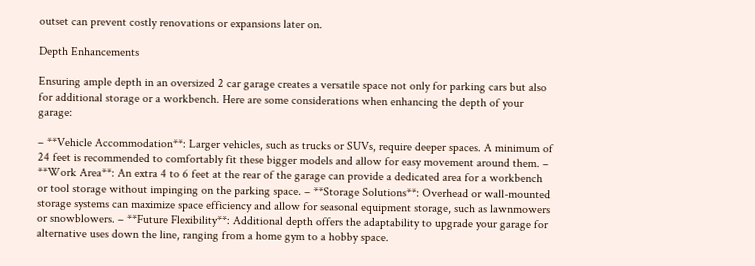outset can prevent costly renovations or expansions later on.

Depth Enhancements

Ensuring ample depth in an oversized 2 car garage creates a versatile space not only for parking cars but also for additional storage or a workbench. Here are some considerations when enhancing the depth of your garage:

– **Vehicle Accommodation**: Larger vehicles, such as trucks or SUVs, require deeper spaces. A minimum of 24 feet is recommended to comfortably fit these bigger models and allow for easy movement around them. – **Work Area**: An extra 4 to 6 feet at the rear of the garage can provide a dedicated area for a workbench or tool storage without impinging on the parking space. – **Storage Solutions**: Overhead or wall-mounted storage systems can maximize space efficiency and allow for seasonal equipment storage, such as lawnmowers or snowblowers. – **Future Flexibility**: Additional depth offers the adaptability to upgrade your garage for alternative uses down the line, ranging from a home gym to a hobby space.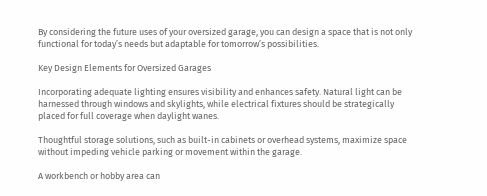By considering the future uses of your oversized garage, you can design a space that is not only functional for today’s needs but adaptable for tomorrow’s possibilities.

Key Design Elements for Oversized Garages

Incorporating adequate lighting ensures visibility and enhances safety. Natural light can be harnessed through windows and skylights, while electrical fixtures should be strategically placed for full coverage when daylight wanes.

Thoughtful storage solutions, such as built-in cabinets or overhead systems, maximize space without impeding vehicle parking or movement within the garage.

A workbench or hobby area can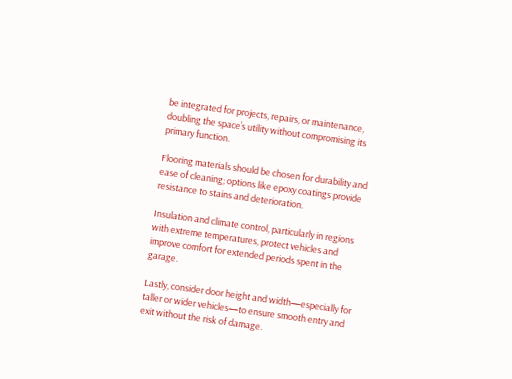be integrated for projects, repairs, or maintenance, doubling the space’s utility without compromising its primary function.

Flooring materials should be chosen for durability and ease of cleaning; options like epoxy coatings provide resistance to stains and deterioration.

Insulation and climate control, particularly in regions with extreme temperatures, protect vehicles and improve comfort for extended periods spent in the garage.

Lastly, consider door height and width—especially for taller or wider vehicles—to ensure smooth entry and exit without the risk of damage.